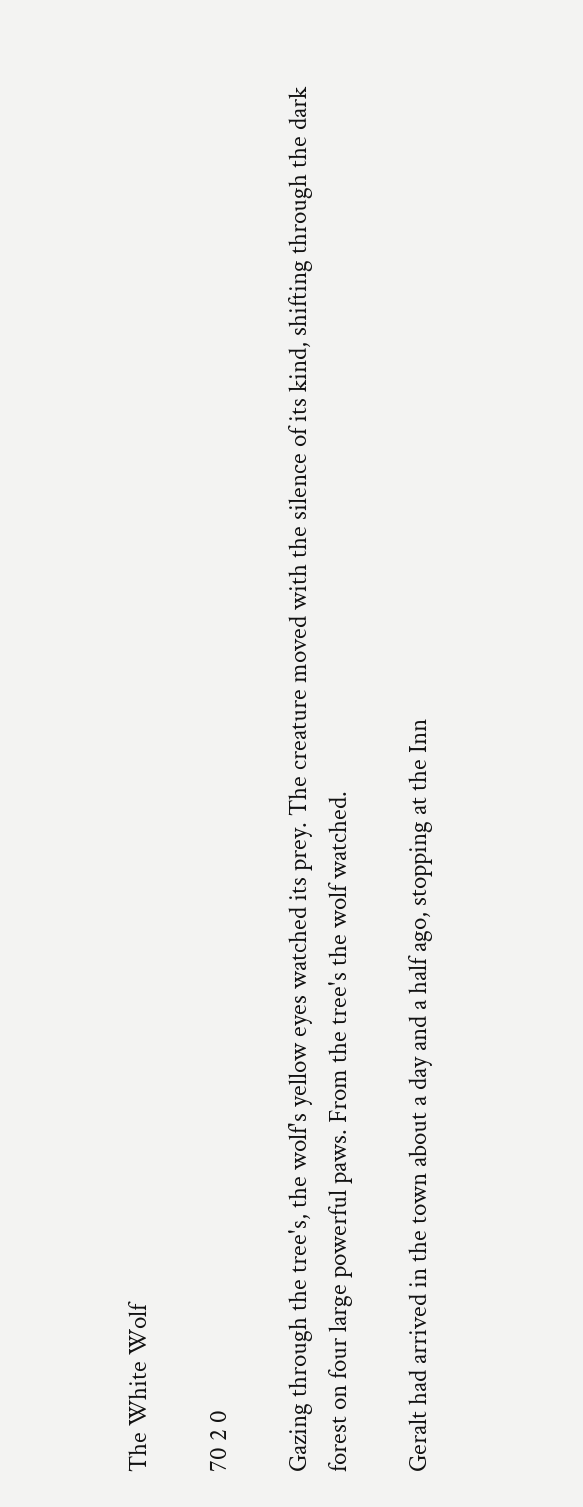The White Wolf

70 2 0

Gazing through the tree's, the wolf's yellow eyes watched its prey. The creature moved with the silence of its kind, shifting through the dark forest on four large powerful paws. From the tree's the wolf watched.

Geralt had arrived in the town about a day and a half ago, stopping at the Inn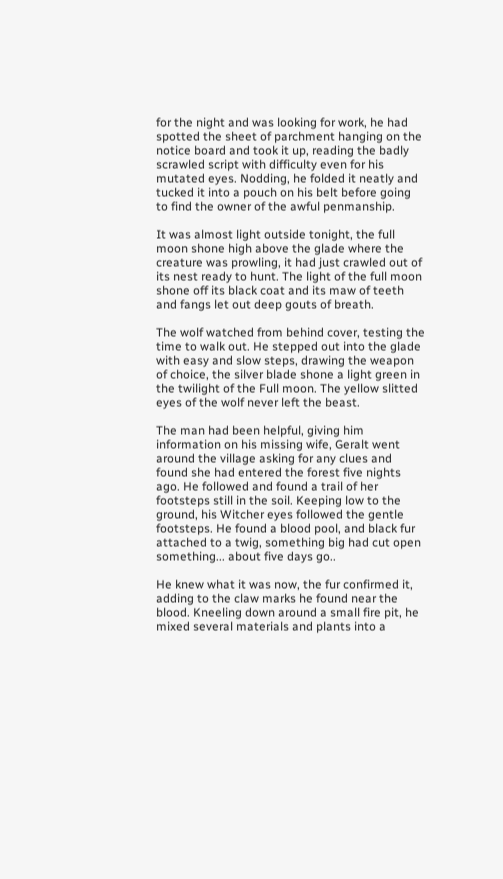for the night and was looking for work, he had spotted the sheet of parchment hanging on the notice board and took it up, reading the badly scrawled script with difficulty even for his mutated eyes. Nodding, he folded it neatly and tucked it into a pouch on his belt before going to find the owner of the awful penmanship.

It was almost light outside tonight, the full moon shone high above the glade where the creature was prowling, it had just crawled out of its nest ready to hunt. The light of the full moon shone off its black coat and its maw of teeth and fangs let out deep gouts of breath.

The wolf watched from behind cover, testing the time to walk out. He stepped out into the glade with easy and slow steps, drawing the weapon of choice, the silver blade shone a light green in the twilight of the Full moon. The yellow slitted eyes of the wolf never left the beast.

The man had been helpful, giving him information on his missing wife, Geralt went around the village asking for any clues and found she had entered the forest five nights ago. He followed and found a trail of her footsteps still in the soil. Keeping low to the ground, his Witcher eyes followed the gentle footsteps. He found a blood pool, and black fur attached to a twig, something big had cut open something... about five days go..

He knew what it was now, the fur confirmed it, adding to the claw marks he found near the blood. Kneeling down around a small fire pit, he mixed several materials and plants into a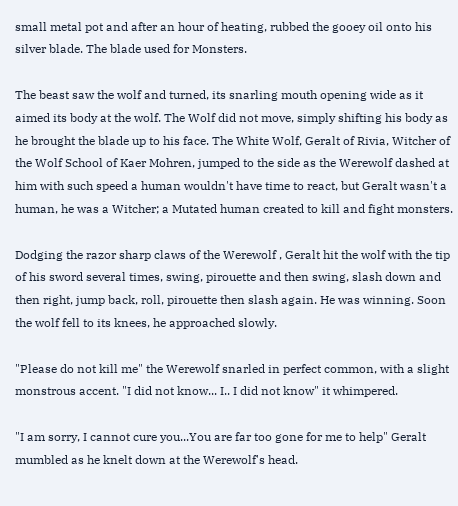small metal pot and after an hour of heating, rubbed the gooey oil onto his silver blade. The blade used for Monsters.

The beast saw the wolf and turned, its snarling mouth opening wide as it aimed its body at the wolf. The Wolf did not move, simply shifting his body as he brought the blade up to his face. The White Wolf, Geralt of Rivia, Witcher of the Wolf School of Kaer Mohren, jumped to the side as the Werewolf dashed at him with such speed a human wouldn't have time to react, but Geralt wasn't a human, he was a Witcher; a Mutated human created to kill and fight monsters.

Dodging the razor sharp claws of the Werewolf , Geralt hit the wolf with the tip of his sword several times, swing, pirouette and then swing, slash down and then right, jump back, roll, pirouette then slash again. He was winning. Soon the wolf fell to its knees, he approached slowly.

"Please do not kill me" the Werewolf snarled in perfect common, with a slight monstrous accent. "I did not know... I.. I did not know" it whimpered.

"I am sorry, I cannot cure you...You are far too gone for me to help" Geralt mumbled as he knelt down at the Werewolf's head.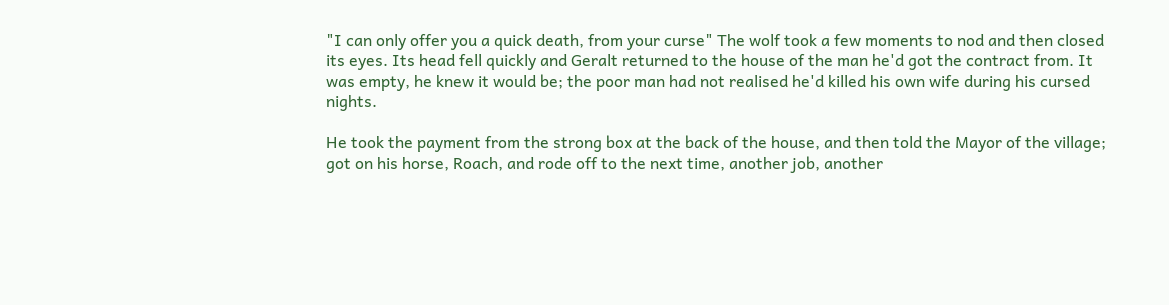"I can only offer you a quick death, from your curse" The wolf took a few moments to nod and then closed its eyes. Its head fell quickly and Geralt returned to the house of the man he'd got the contract from. It was empty, he knew it would be; the poor man had not realised he'd killed his own wife during his cursed nights.

He took the payment from the strong box at the back of the house, and then told the Mayor of the village; got on his horse, Roach, and rode off to the next time, another job, another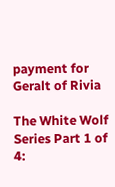payment for Geralt of Rivia

The White Wolf Series Part 1 of 4: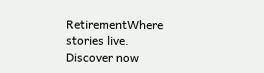RetirementWhere stories live. Discover now